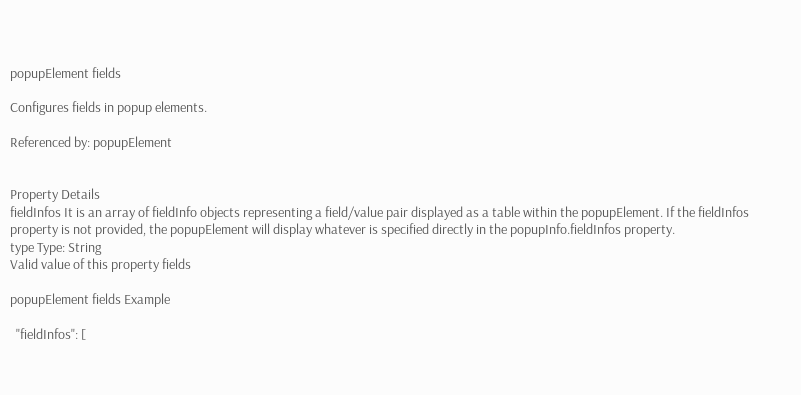popupElement fields

Configures fields in popup elements.

Referenced by: popupElement


Property Details
fieldInfos It is an array of fieldInfo objects representing a field/value pair displayed as a table within the popupElement. If the fieldInfos property is not provided, the popupElement will display whatever is specified directly in the popupInfo.fieldInfos property.
type Type: String
Valid value of this property fields

popupElement fields Example

  "fieldInfos": [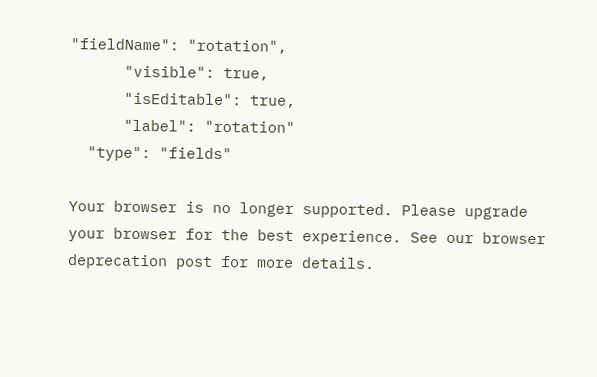"fieldName": "rotation",
      "visible": true,
      "isEditable": true,
      "label": "rotation"
  "type": "fields"

Your browser is no longer supported. Please upgrade your browser for the best experience. See our browser deprecation post for more details.